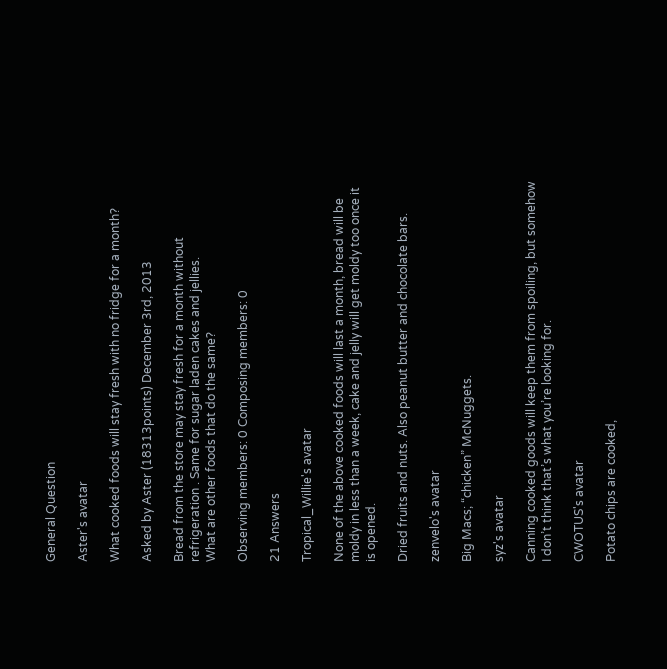General Question

Aster's avatar

What cooked foods will stay fresh with no fridge for a month?

Asked by Aster (18313points) December 3rd, 2013

Bread from the store may stay fresh for a month without refrigeration . Same for sugar laden cakes and jellies.
What are other foods that do the same?

Observing members: 0 Composing members: 0

21 Answers

Tropical_Willie's avatar

None of the above cooked foods will last a month, bread will be moldy in less than a week, cake and jelly will get moldy too once it is opened.

Dried fruits and nuts. Also peanut butter and chocolate bars.

zenvelo's avatar

Big Macs; “chicken” McNuggets.

syz's avatar

Canning cooked goods will keep them from spoiling, but somehow I don’t think that’s what you’re looking for.

CWOTUS's avatar

Potato chips are cooked,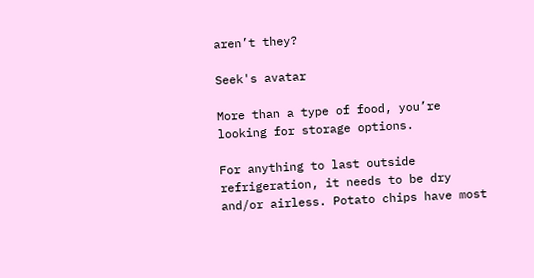aren’t they?

Seek's avatar

More than a type of food, you’re looking for storage options.

For anything to last outside refrigeration, it needs to be dry and/or airless. Potato chips have most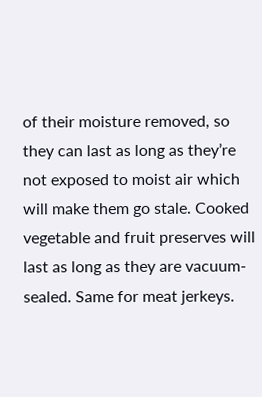of their moisture removed, so they can last as long as they’re not exposed to moist air which will make them go stale. Cooked vegetable and fruit preserves will last as long as they are vacuum-sealed. Same for meat jerkeys.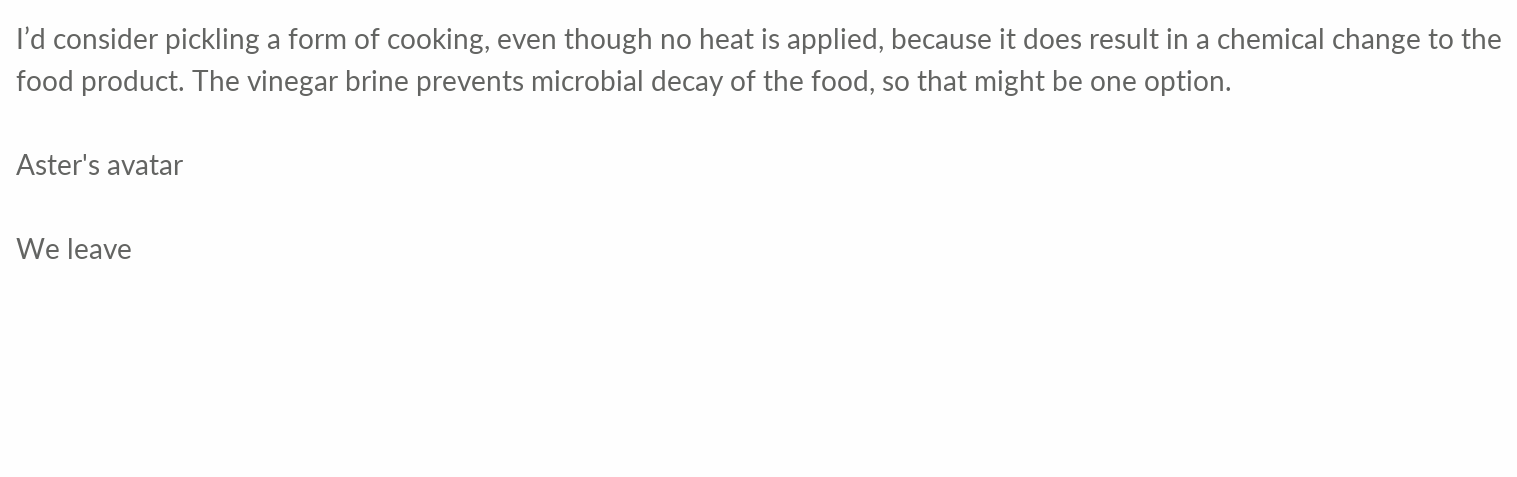I’d consider pickling a form of cooking, even though no heat is applied, because it does result in a chemical change to the food product. The vinegar brine prevents microbial decay of the food, so that might be one option.

Aster's avatar

We leave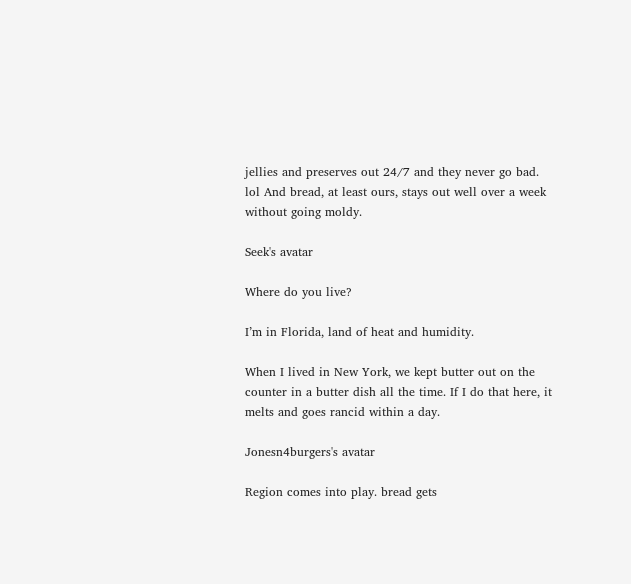jellies and preserves out 24/7 and they never go bad. lol And bread, at least ours, stays out well over a week without going moldy.

Seek's avatar

Where do you live?

I’m in Florida, land of heat and humidity.

When I lived in New York, we kept butter out on the counter in a butter dish all the time. If I do that here, it melts and goes rancid within a day.

Jonesn4burgers's avatar

Region comes into play. bread gets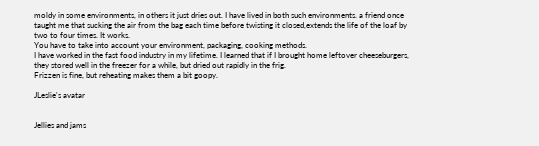moldy in some environments, in others it just dries out. I have lived in both such environments. a friend once taught me that sucking the air from the bag each time before twisting it closed,extends the life of the loaf by two to four times. It works.
You have to take into account your environment, packaging, cooking methods.
I have worked in the fast food industry in my lifetime. I learned that if I brought home leftover cheeseburgers, they stored well in the freezer for a while, but dried out rapidly in the frig.
Frizzen is fine, but reheating makes them a bit goopy.

JLeslie's avatar


Jellies and jams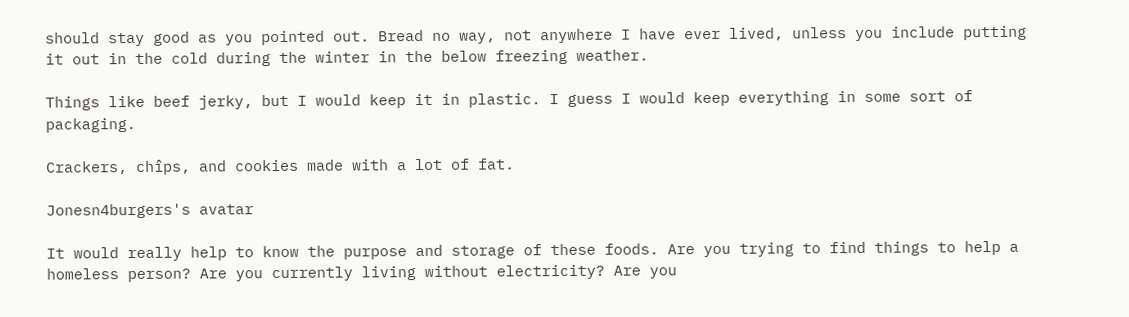should stay good as you pointed out. Bread no way, not anywhere I have ever lived, unless you include putting it out in the cold during the winter in the below freezing weather.

Things like beef jerky, but I would keep it in plastic. I guess I would keep everything in some sort of packaging.

Crackers, chîps, and cookies made with a lot of fat.

Jonesn4burgers's avatar

It would really help to know the purpose and storage of these foods. Are you trying to find things to help a homeless person? Are you currently living without electricity? Are you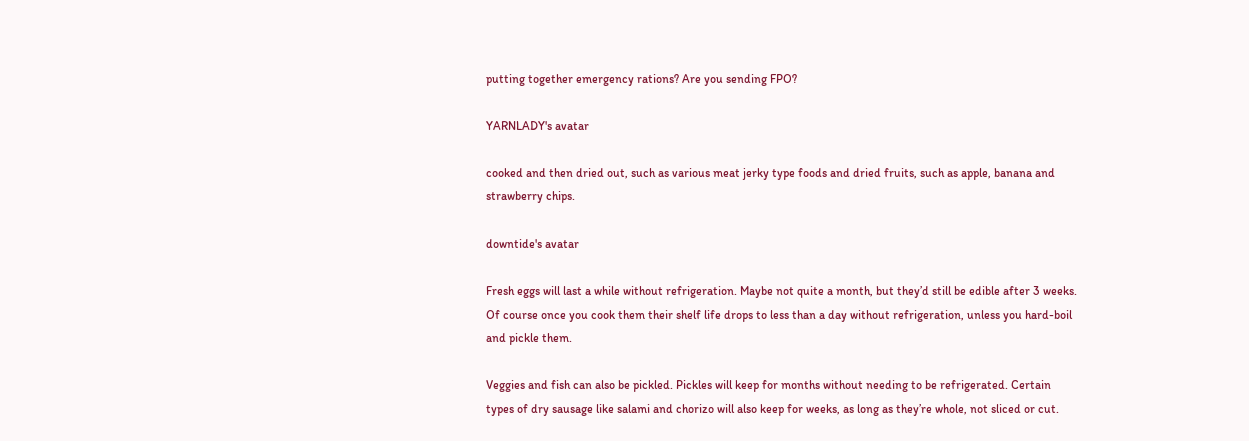putting together emergency rations? Are you sending FPO?

YARNLADY's avatar

cooked and then dried out, such as various meat jerky type foods and dried fruits, such as apple, banana and strawberry chips.

downtide's avatar

Fresh eggs will last a while without refrigeration. Maybe not quite a month, but they’d still be edible after 3 weeks. Of course once you cook them their shelf life drops to less than a day without refrigeration, unless you hard-boil and pickle them.

Veggies and fish can also be pickled. Pickles will keep for months without needing to be refrigerated. Certain types of dry sausage like salami and chorizo will also keep for weeks, as long as they’re whole, not sliced or cut.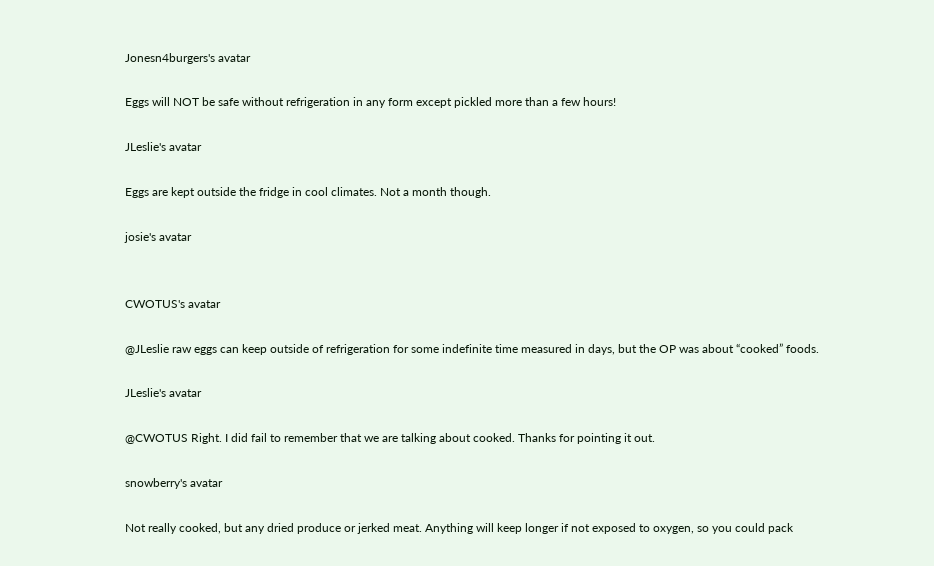Jonesn4burgers's avatar

Eggs will NOT be safe without refrigeration in any form except pickled more than a few hours!

JLeslie's avatar

Eggs are kept outside the fridge in cool climates. Not a month though.

josie's avatar


CWOTUS's avatar

@JLeslie raw eggs can keep outside of refrigeration for some indefinite time measured in days, but the OP was about “cooked” foods.

JLeslie's avatar

@CWOTUS Right. I did fail to remember that we are talking about cooked. Thanks for pointing it out.

snowberry's avatar

Not really cooked, but any dried produce or jerked meat. Anything will keep longer if not exposed to oxygen, so you could pack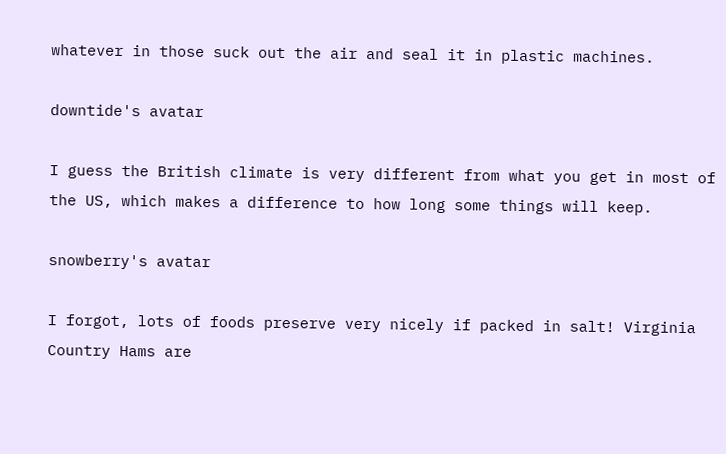whatever in those suck out the air and seal it in plastic machines.

downtide's avatar

I guess the British climate is very different from what you get in most of the US, which makes a difference to how long some things will keep.

snowberry's avatar

I forgot, lots of foods preserve very nicely if packed in salt! Virginia Country Hams are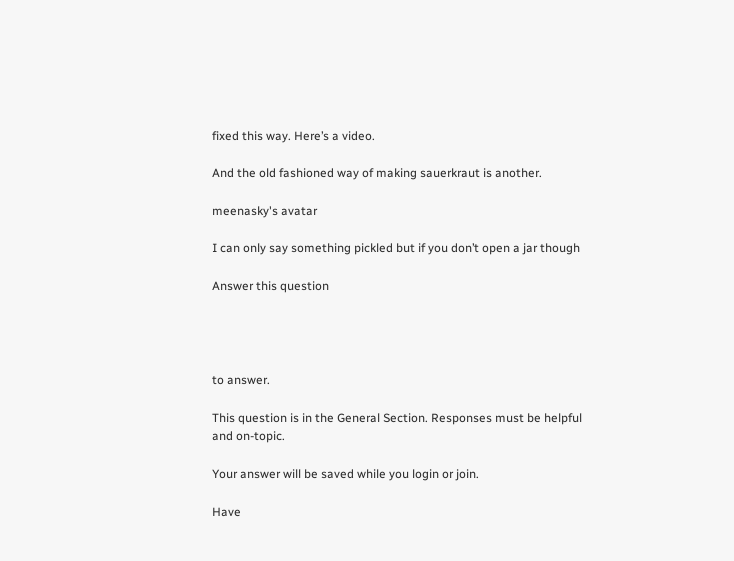fixed this way. Here’s a video.

And the old fashioned way of making sauerkraut is another.

meenasky's avatar

I can only say something pickled but if you don’t open a jar though

Answer this question




to answer.

This question is in the General Section. Responses must be helpful and on-topic.

Your answer will be saved while you login or join.

Have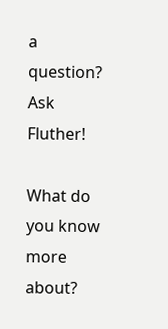a question? Ask Fluther!

What do you know more about?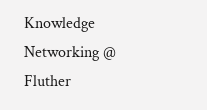Knowledge Networking @ Fluther